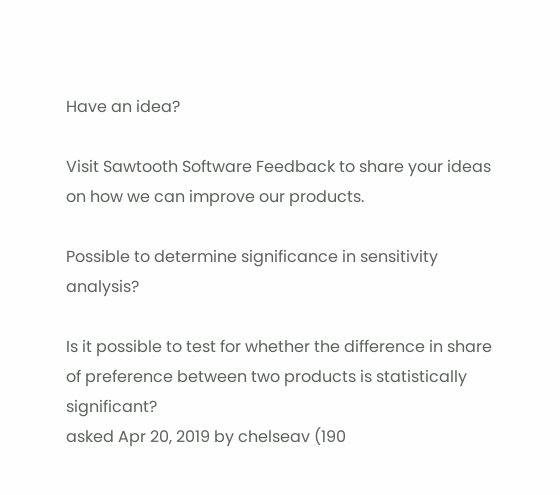Have an idea?

Visit Sawtooth Software Feedback to share your ideas on how we can improve our products.

Possible to determine significance in sensitivity analysis?

Is it possible to test for whether the difference in share of preference between two products is statistically significant?
asked Apr 20, 2019 by chelseav (190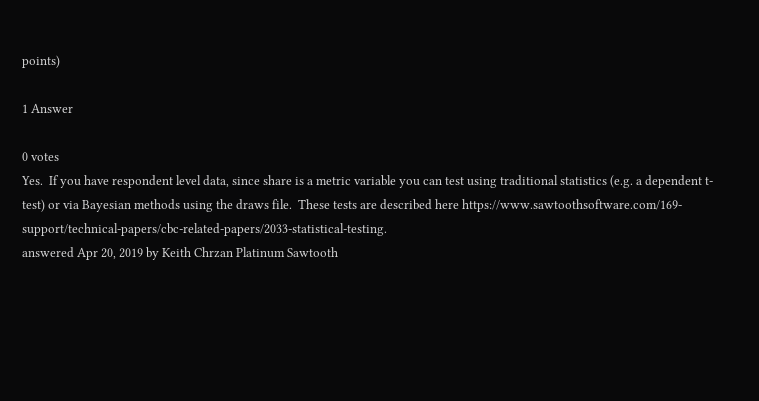points)

1 Answer

0 votes
Yes.  If you have respondent level data, since share is a metric variable you can test using traditional statistics (e.g. a dependent t-test) or via Bayesian methods using the draws file.  These tests are described here https://www.sawtoothsoftware.com/169-support/technical-papers/cbc-related-papers/2033-statistical-testing.
answered Apr 20, 2019 by Keith Chrzan Platinum Sawtooth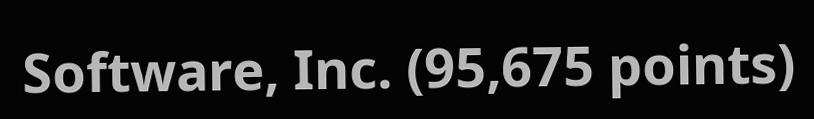Software, Inc. (95,675 points)